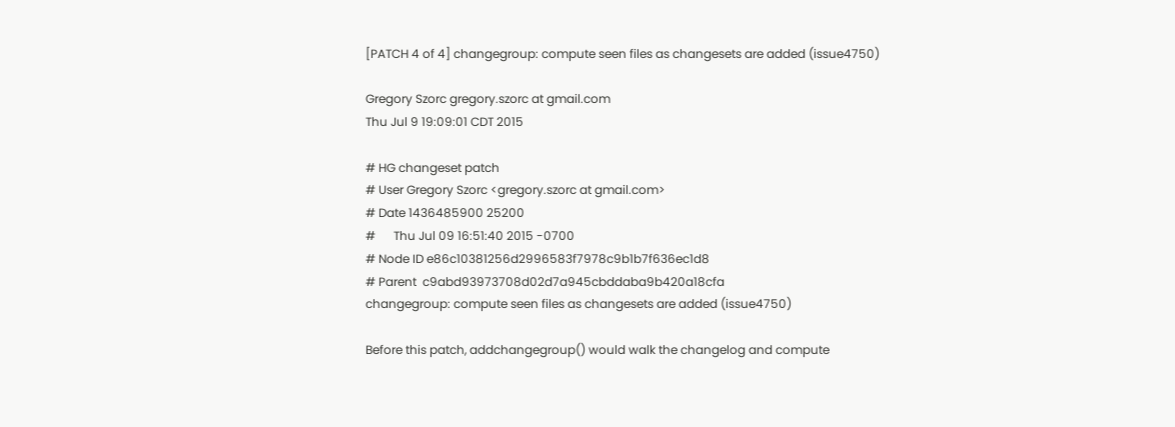[PATCH 4 of 4] changegroup: compute seen files as changesets are added (issue4750)

Gregory Szorc gregory.szorc at gmail.com
Thu Jul 9 19:09:01 CDT 2015

# HG changeset patch
# User Gregory Szorc <gregory.szorc at gmail.com>
# Date 1436485900 25200
#      Thu Jul 09 16:51:40 2015 -0700
# Node ID e86c10381256d2996583f7978c9b1b7f636ec1d8
# Parent  c9abd93973708d02d7a945cbddaba9b420a18cfa
changegroup: compute seen files as changesets are added (issue4750)

Before this patch, addchangegroup() would walk the changelog and compute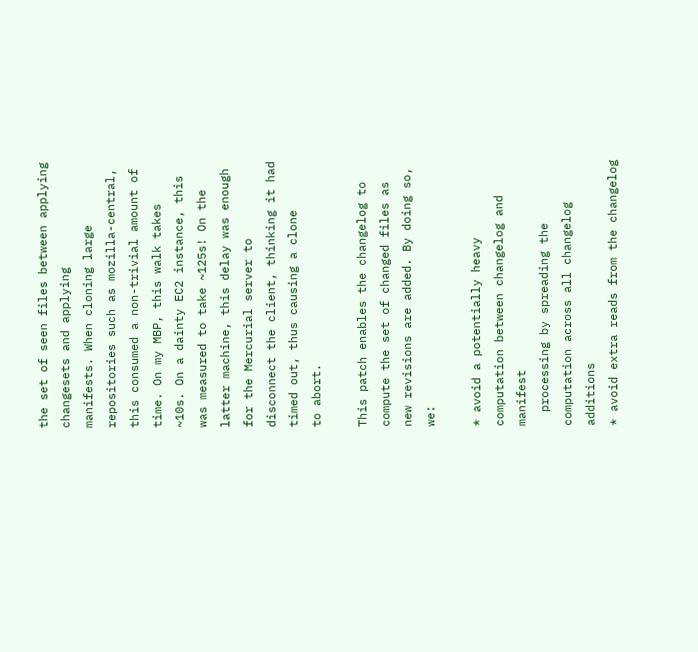the set of seen files between applying changesets and applying
manifests. When cloning large repositories such as mozilla-central,
this consumed a non-trivial amount of time. On my MBP, this walk takes
~10s. On a dainty EC2 instance, this was measured to take ~125s! On the
latter machine, this delay was enough for the Mercurial server to
disconnect the client, thinking it had timed out, thus causing a clone
to abort.

This patch enables the changelog to compute the set of changed files as
new revisions are added. By doing so, we:

* avoid a potentially heavy computation between changelog and manifest
  processing by spreading the computation across all changelog additions
* avoid extra reads from the changelog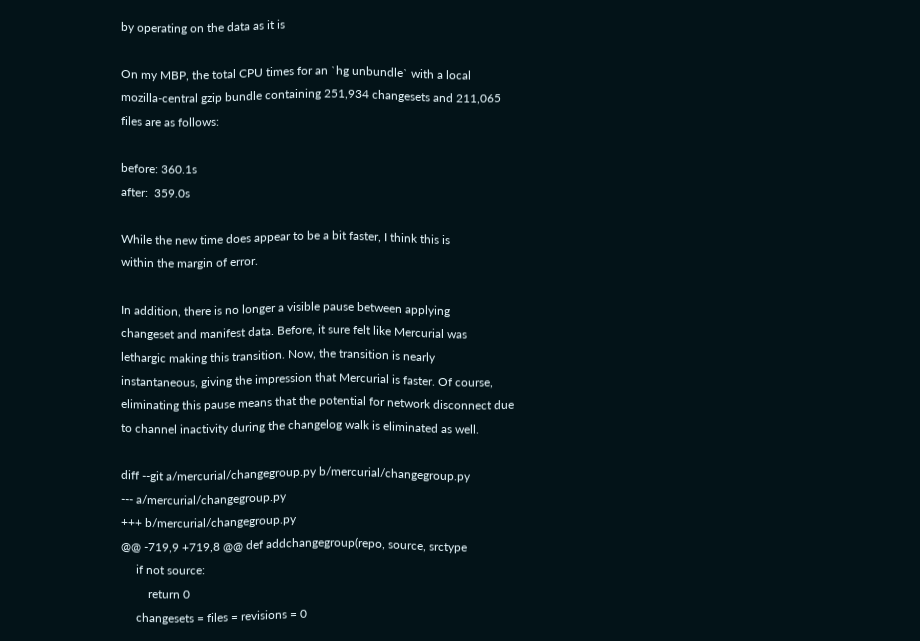by operating on the data as it is

On my MBP, the total CPU times for an `hg unbundle` with a local
mozilla-central gzip bundle containing 251,934 changesets and 211,065
files are as follows:

before: 360.1s
after:  359.0s

While the new time does appear to be a bit faster, I think this is
within the margin of error.

In addition, there is no longer a visible pause between applying
changeset and manifest data. Before, it sure felt like Mercurial was
lethargic making this transition. Now, the transition is nearly
instantaneous, giving the impression that Mercurial is faster. Of course,
eliminating this pause means that the potential for network disconnect due
to channel inactivity during the changelog walk is eliminated as well.

diff --git a/mercurial/changegroup.py b/mercurial/changegroup.py
--- a/mercurial/changegroup.py
+++ b/mercurial/changegroup.py
@@ -719,9 +719,8 @@ def addchangegroup(repo, source, srctype
     if not source:
         return 0
     changesets = files = revisions = 0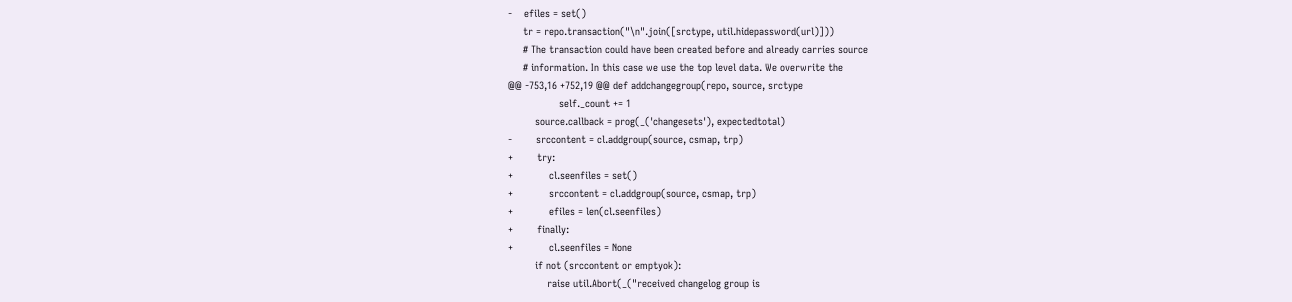-    efiles = set()
     tr = repo.transaction("\n".join([srctype, util.hidepassword(url)]))
     # The transaction could have been created before and already carries source
     # information. In this case we use the top level data. We overwrite the
@@ -753,16 +752,19 @@ def addchangegroup(repo, source, srctype
                 self._count += 1
         source.callback = prog(_('changesets'), expectedtotal)
-        srccontent = cl.addgroup(source, csmap, trp)
+        try:
+            cl.seenfiles = set()
+            srccontent = cl.addgroup(source, csmap, trp)
+            efiles = len(cl.seenfiles)
+        finally:
+            cl.seenfiles = None
         if not (srccontent or emptyok):
             raise util.Abort(_("received changelog group is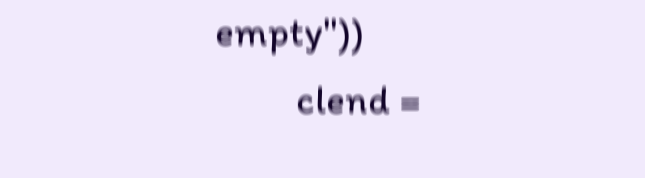empty"))
         clend =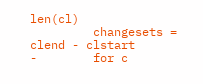len(cl)
         changesets = clend - clstart
-        for c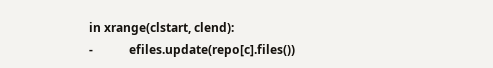in xrange(clstart, clend):
-            efiles.update(repo[c].files())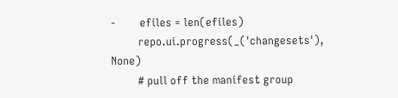-        efiles = len(efiles)
         repo.ui.progress(_('changesets'), None)
         # pull off the manifest group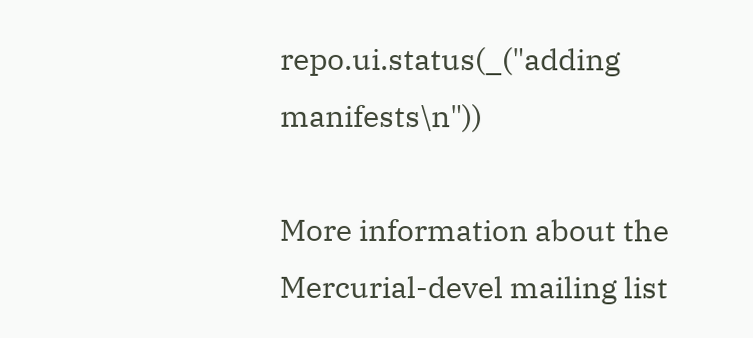repo.ui.status(_("adding manifests\n"))

More information about the Mercurial-devel mailing list